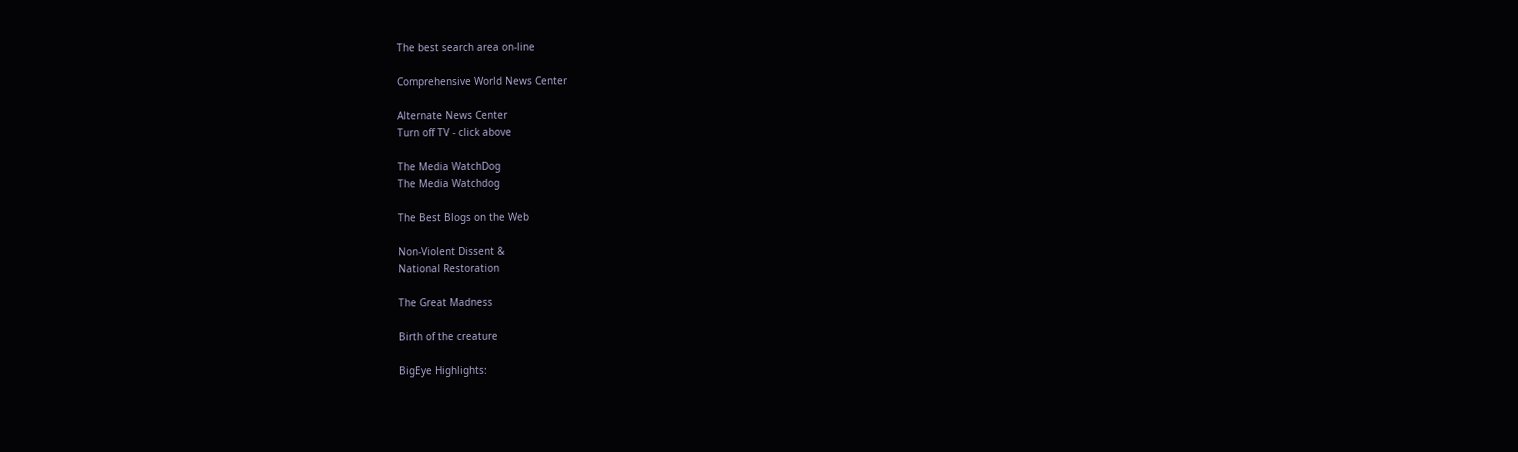The best search area on-line

Comprehensive World News Center

Alternate News Center
Turn off TV - click above

The Media WatchDog
The Media Watchdog

The Best Blogs on the Web

Non-Violent Dissent &
National Restoration

The Great Madness

Birth of the creature

BigEye Highlights: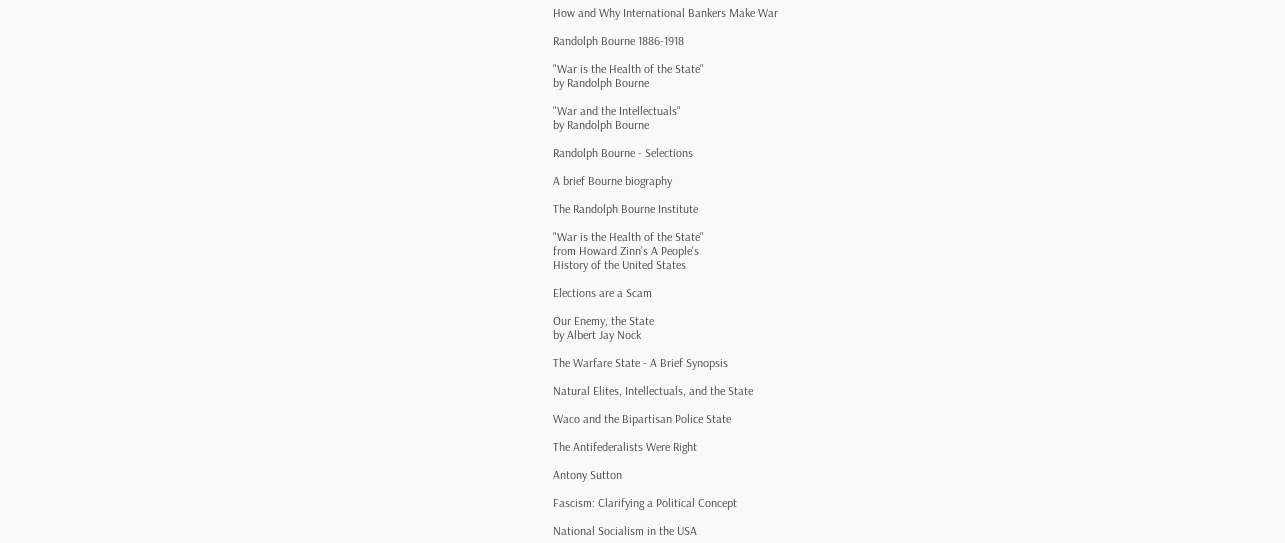How and Why International Bankers Make War

Randolph Bourne 1886-1918

"War is the Health of the State"
by Randolph Bourne

"War and the Intellectuals"
by Randolph Bourne

Randolph Bourne - Selections

A brief Bourne biography

The Randolph Bourne Institute

"War is the Health of the State"
from Howard Zinn's A People's
History of the United States

Elections are a Scam

Our Enemy, the State
by Albert Jay Nock

The Warfare State - A Brief Synopsis

Natural Elites, Intellectuals, and the State

Waco and the Bipartisan Police State

The Antifederalists Were Right

Antony Sutton

Fascism: Clarifying a Political Concept

National Socialism in the USA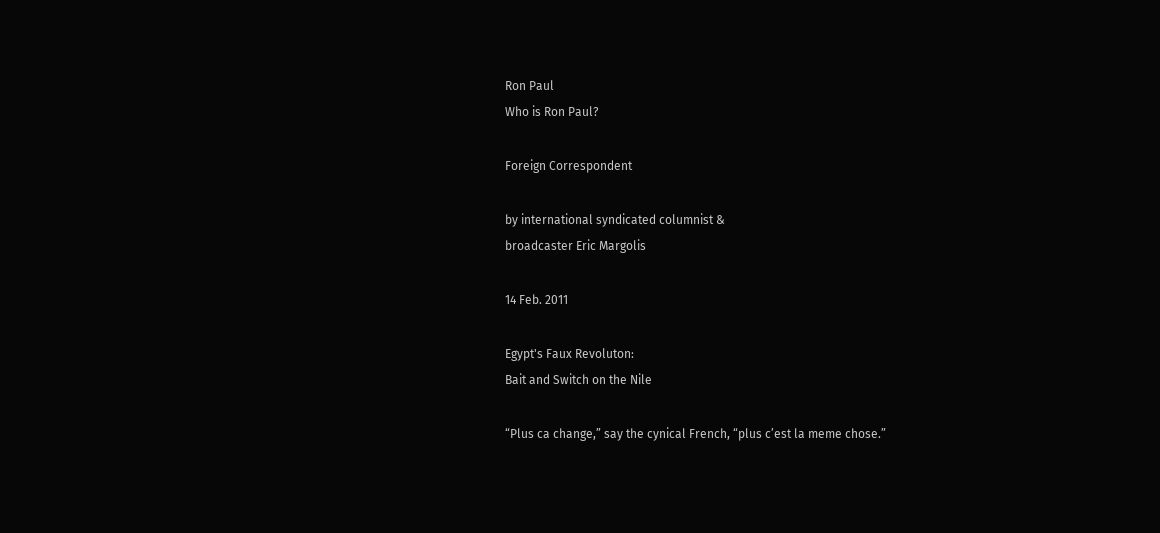Ron Paul
Who is Ron Paul?

Foreign Correspondent

by international syndicated columnist &
broadcaster Eric Margolis

14 Feb. 2011

Egypt's Faux Revoluton:
Bait and Switch on the Nile

“Plus ca change,” say the cynical French, “plus c’est la meme chose.”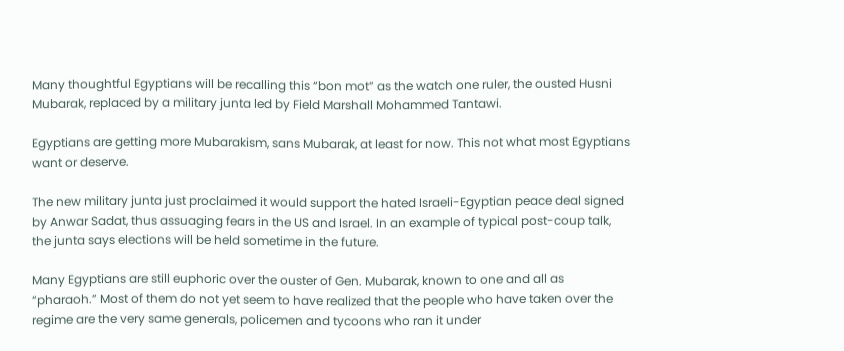Many thoughtful Egyptians will be recalling this “bon mot” as the watch one ruler, the ousted Husni Mubarak, replaced by a military junta led by Field Marshall Mohammed Tantawi.

Egyptians are getting more Mubarakism, sans Mubarak, at least for now. This not what most Egyptians want or deserve.

The new military junta just proclaimed it would support the hated Israeli-Egyptian peace deal signed by Anwar Sadat, thus assuaging fears in the US and Israel. In an example of typical post-coup talk, the junta says elections will be held sometime in the future.

Many Egyptians are still euphoric over the ouster of Gen. Mubarak, known to one and all as “pharaoh.” Most of them do not yet seem to have realized that the people who have taken over the regime are the very same generals, policemen and tycoons who ran it under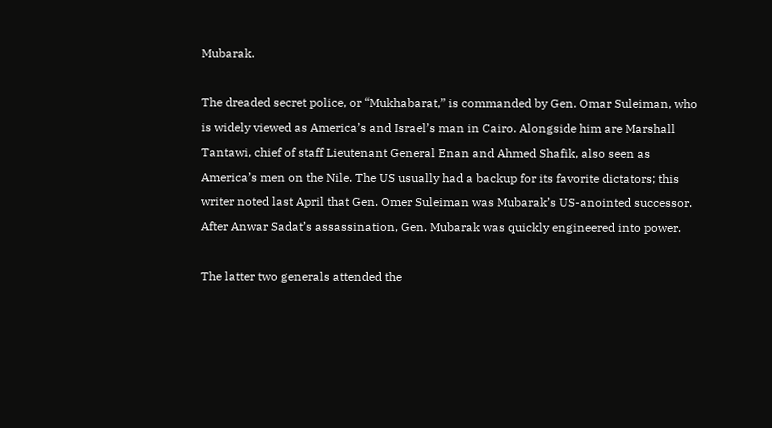Mubarak.

The dreaded secret police, or “Mukhabarat,” is commanded by Gen. Omar Suleiman, who is widely viewed as America’s and Israel’s man in Cairo. Alongside him are Marshall Tantawi, chief of staff Lieutenant General Enan and Ahmed Shafik, also seen as America’s men on the Nile. The US usually had a backup for its favorite dictators; this writer noted last April that Gen. Omer Suleiman was Mubarak’s US-anointed successor. After Anwar Sadat’s assassination, Gen. Mubarak was quickly engineered into power.

The latter two generals attended the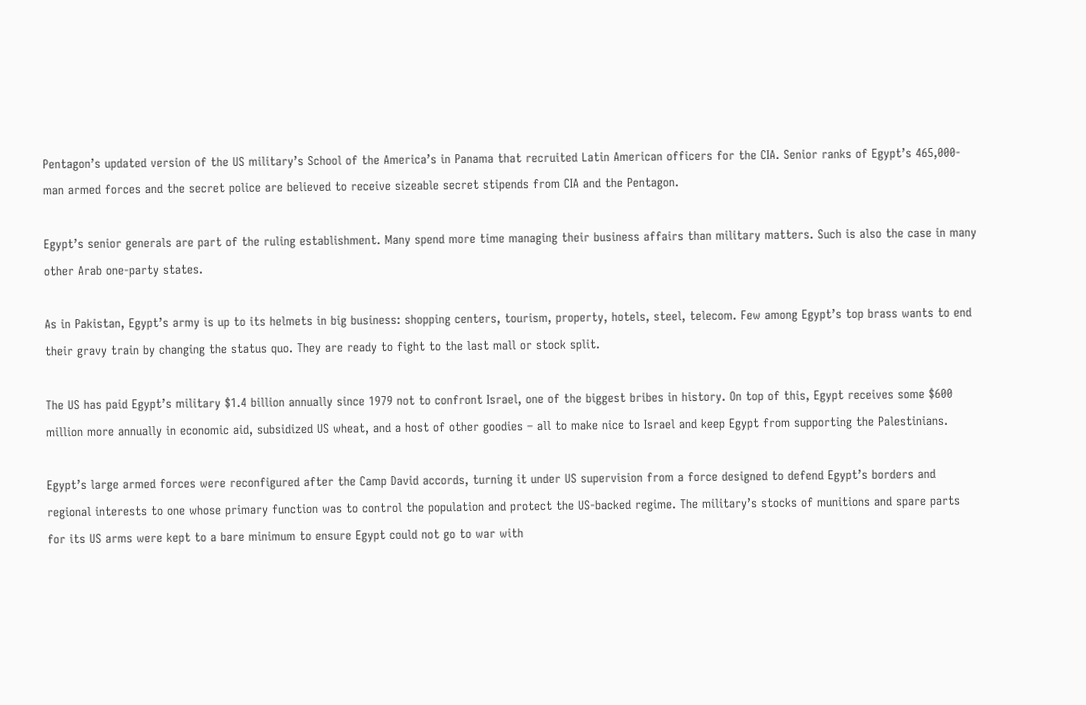Pentagon’s updated version of the US military’s School of the America’s in Panama that recruited Latin American officers for the CIA. Senior ranks of Egypt’s 465,000-man armed forces and the secret police are believed to receive sizeable secret stipends from CIA and the Pentagon.

Egypt’s senior generals are part of the ruling establishment. Many spend more time managing their business affairs than military matters. Such is also the case in many other Arab one-party states.

As in Pakistan, Egypt’s army is up to its helmets in big business: shopping centers, tourism, property, hotels, steel, telecom. Few among Egypt’s top brass wants to end their gravy train by changing the status quo. They are ready to fight to the last mall or stock split.

The US has paid Egypt’s military $1.4 billion annually since 1979 not to confront Israel, one of the biggest bribes in history. On top of this, Egypt receives some $600 million more annually in economic aid, subsidized US wheat, and a host of other goodies – all to make nice to Israel and keep Egypt from supporting the Palestinians.

Egypt’s large armed forces were reconfigured after the Camp David accords, turning it under US supervision from a force designed to defend Egypt’s borders and regional interests to one whose primary function was to control the population and protect the US-backed regime. The military’s stocks of munitions and spare parts for its US arms were kept to a bare minimum to ensure Egypt could not go to war with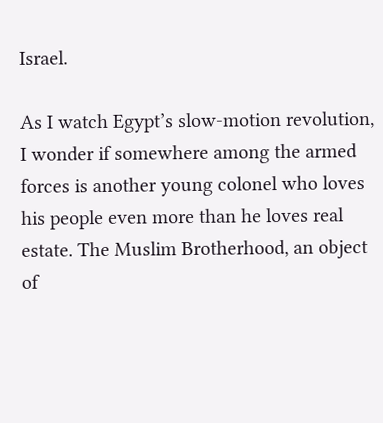Israel.

As I watch Egypt’s slow-motion revolution, I wonder if somewhere among the armed forces is another young colonel who loves his people even more than he loves real estate. The Muslim Brotherhood, an object of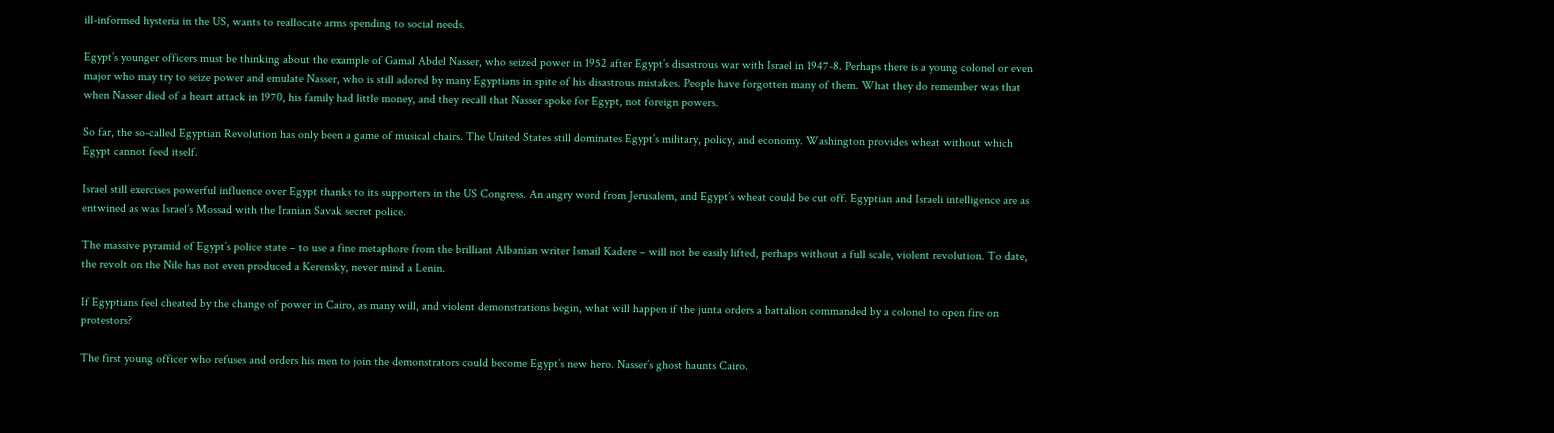ill-informed hysteria in the US, wants to reallocate arms spending to social needs.

Egypt’s younger officers must be thinking about the example of Gamal Abdel Nasser, who seized power in 1952 after Egypt’s disastrous war with Israel in 1947-8. Perhaps there is a young colonel or even major who may try to seize power and emulate Nasser, who is still adored by many Egyptians in spite of his disastrous mistakes. People have forgotten many of them. What they do remember was that when Nasser died of a heart attack in 1970, his family had little money, and they recall that Nasser spoke for Egypt, not foreign powers.

So far, the so-called Egyptian Revolution has only been a game of musical chairs. The United States still dominates Egypt’s military, policy, and economy. Washington provides wheat without which Egypt cannot feed itself.

Israel still exercises powerful influence over Egypt thanks to its supporters in the US Congress. An angry word from Jerusalem, and Egypt’s wheat could be cut off. Egyptian and Israeli intelligence are as entwined as was Israel’s Mossad with the Iranian Savak secret police.

The massive pyramid of Egypt’s police state – to use a fine metaphore from the brilliant Albanian writer Ismail Kadere – will not be easily lifted, perhaps without a full scale, violent revolution. To date, the revolt on the Nile has not even produced a Kerensky, never mind a Lenin.

If Egyptians feel cheated by the change of power in Cairo, as many will, and violent demonstrations begin, what will happen if the junta orders a battalion commanded by a colonel to open fire on protestors?

The first young officer who refuses and orders his men to join the demonstrators could become Egypt’s new hero. Nasser’s ghost haunts Cairo.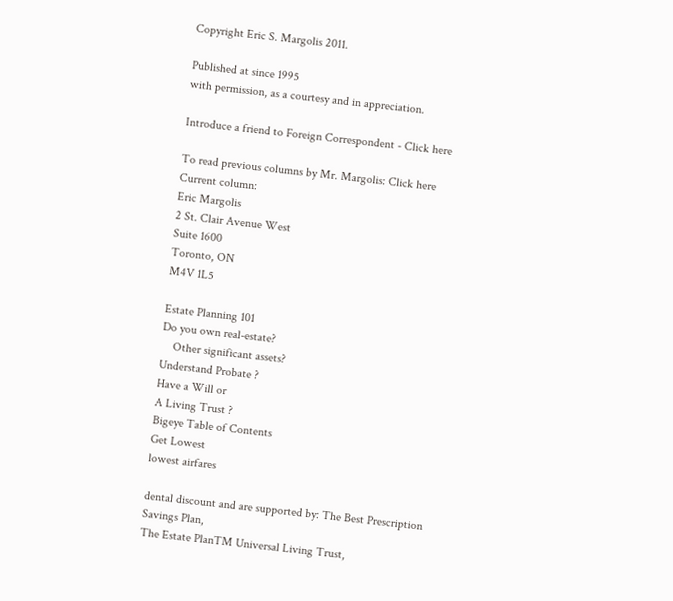Copyright Eric S. Margolis 2011.

Published at since 1995
with permission, as a courtesy and in appreciation.

Introduce a friend to Foreign Correspondent - Click here

To read previous columns by Mr. Margolis: Click here
Current column:
Eric Margolis
2 St. Clair Avenue West
Suite 1600
Toronto, ON
M4V 1L5

Estate Planning 101
Do you own real-estate?
    Other significant assets?
Understand Probate ?
Have a Will or
A Living Trust ?
Bigeye Table of Contents
Get Lowest
lowest airfares

dental discount and are supported by: The Best Prescription Savings Plan,
The Estate PlanTM Universal Living Trust,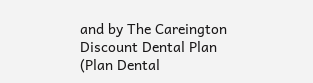and by The Careington Discount Dental Plan (Plan Dental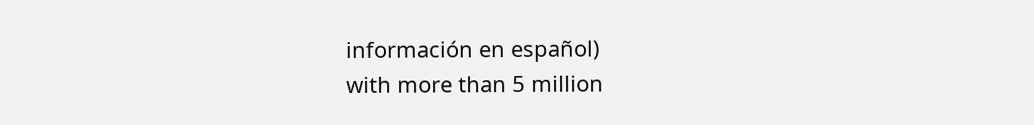información en español)
with more than 5 million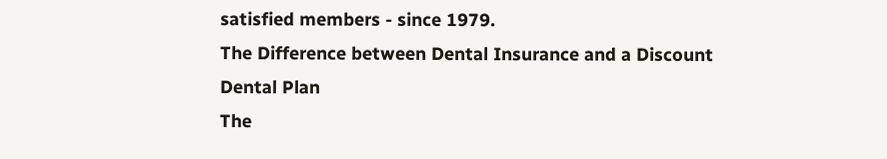satisfied members - since 1979.
The Difference between Dental Insurance and a Discount Dental Plan
The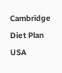Cambridge Diet Plan USA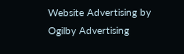Website Advertising by Ogilby Advertising